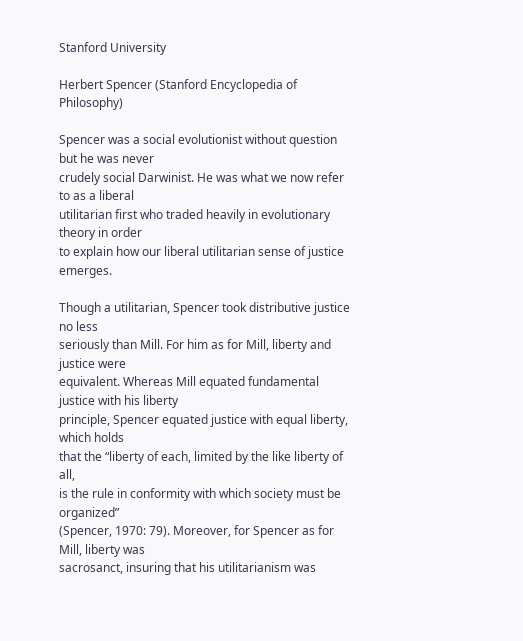Stanford University

Herbert Spencer (Stanford Encyclopedia of Philosophy)

Spencer was a social evolutionist without question but he was never
crudely social Darwinist. He was what we now refer to as a liberal
utilitarian first who traded heavily in evolutionary theory in order
to explain how our liberal utilitarian sense of justice emerges.

Though a utilitarian, Spencer took distributive justice no less
seriously than Mill. For him as for Mill, liberty and justice were
equivalent. Whereas Mill equated fundamental justice with his liberty
principle, Spencer equated justice with equal liberty, which holds
that the “liberty of each, limited by the like liberty of all,
is the rule in conformity with which society must be organized”
(Spencer, 1970: 79). Moreover, for Spencer as for Mill, liberty was
sacrosanct, insuring that his utilitarianism was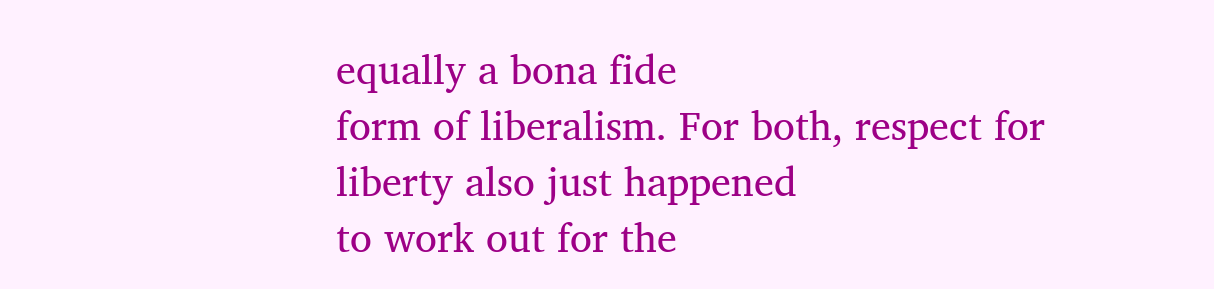equally a bona fide
form of liberalism. For both, respect for liberty also just happened
to work out for the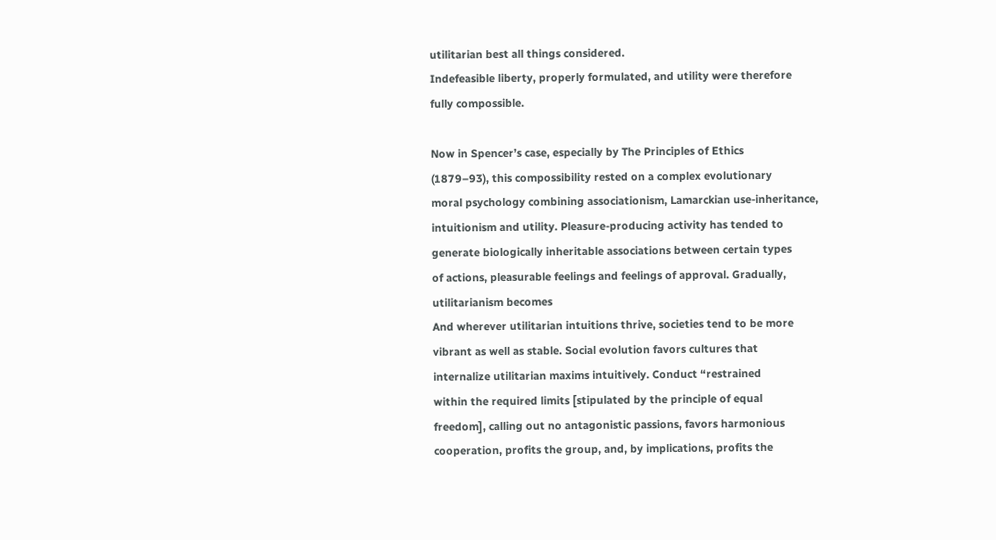utilitarian best all things considered.
Indefeasible liberty, properly formulated, and utility were therefore
fully compossible.

Now in Spencer’s case, especially by The Principles of Ethics
(1879–93), this compossibility rested on a complex evolutionary
moral psychology combining associationism, Lamarckian use-inheritance,
intuitionism and utility. Pleasure-producing activity has tended to
generate biologically inheritable associations between certain types
of actions, pleasurable feelings and feelings of approval. Gradually,
utilitarianism becomes
And wherever utilitarian intuitions thrive, societies tend to be more
vibrant as well as stable. Social evolution favors cultures that
internalize utilitarian maxims intuitively. Conduct “restrained
within the required limits [stipulated by the principle of equal
freedom], calling out no antagonistic passions, favors harmonious
cooperation, profits the group, and, by implications, profits the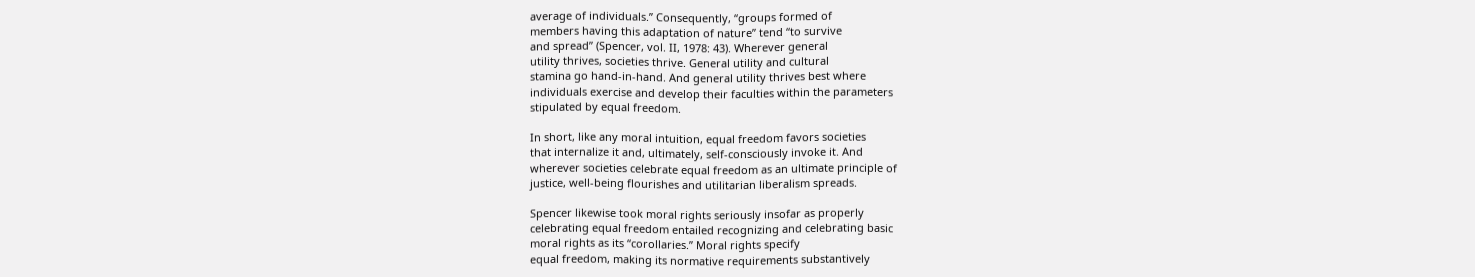average of individuals.” Consequently, “groups formed of
members having this adaptation of nature” tend “to survive
and spread” (Spencer, vol. II, 1978: 43). Wherever general
utility thrives, societies thrive. General utility and cultural
stamina go hand-in-hand. And general utility thrives best where
individuals exercise and develop their faculties within the parameters
stipulated by equal freedom.

In short, like any moral intuition, equal freedom favors societies
that internalize it and, ultimately, self-consciously invoke it. And
wherever societies celebrate equal freedom as an ultimate principle of
justice, well-being flourishes and utilitarian liberalism spreads.

Spencer likewise took moral rights seriously insofar as properly
celebrating equal freedom entailed recognizing and celebrating basic
moral rights as its “corollaries.” Moral rights specify
equal freedom, making its normative requirements substantively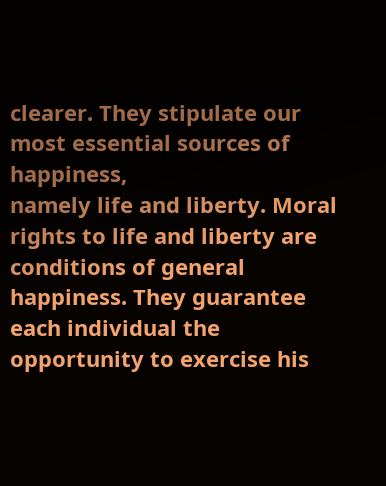clearer. They stipulate our most essential sources of happiness,
namely life and liberty. Moral rights to life and liberty are
conditions of general happiness. They guarantee each individual the
opportunity to exercise his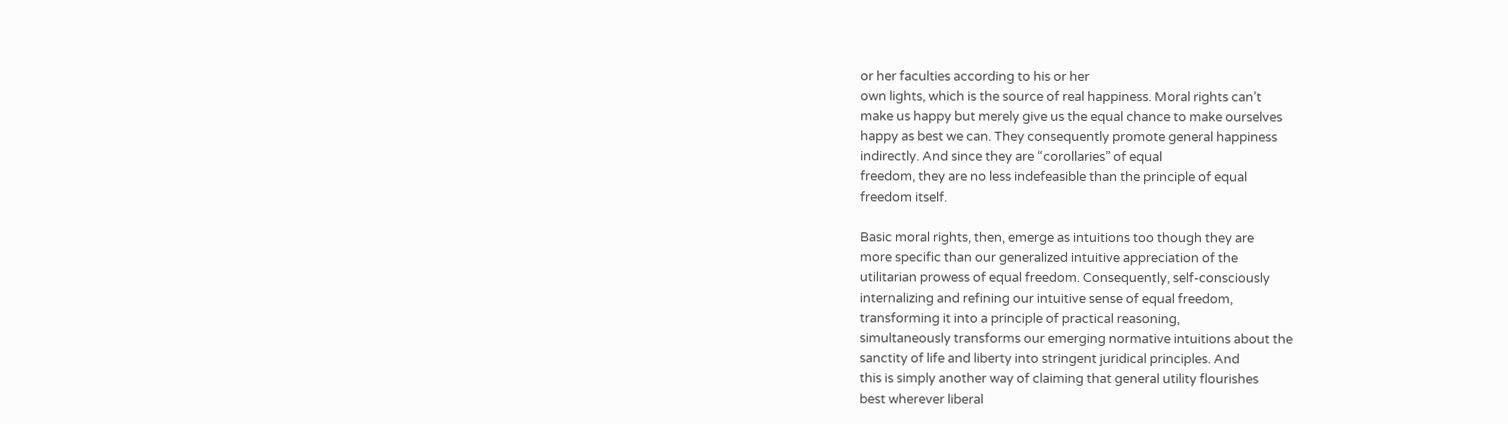or her faculties according to his or her
own lights, which is the source of real happiness. Moral rights can’t
make us happy but merely give us the equal chance to make ourselves
happy as best we can. They consequently promote general happiness
indirectly. And since they are “corollaries” of equal
freedom, they are no less indefeasible than the principle of equal
freedom itself.

Basic moral rights, then, emerge as intuitions too though they are
more specific than our generalized intuitive appreciation of the
utilitarian prowess of equal freedom. Consequently, self-consciously
internalizing and refining our intuitive sense of equal freedom,
transforming it into a principle of practical reasoning,
simultaneously transforms our emerging normative intuitions about the
sanctity of life and liberty into stringent juridical principles. And
this is simply another way of claiming that general utility flourishes
best wherever liberal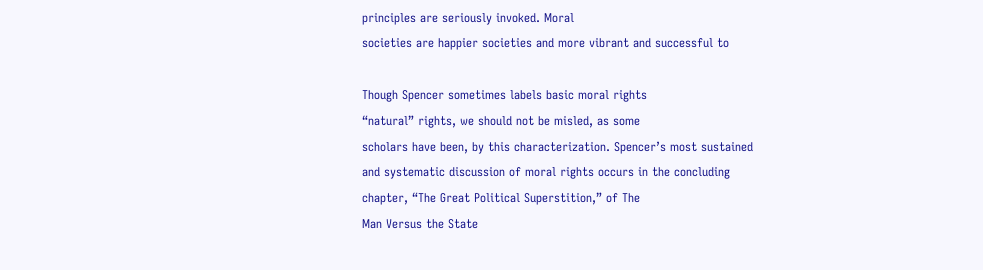principles are seriously invoked. Moral
societies are happier societies and more vibrant and successful to

Though Spencer sometimes labels basic moral rights
“natural” rights, we should not be misled, as some
scholars have been, by this characterization. Spencer’s most sustained
and systematic discussion of moral rights occurs in the concluding
chapter, “The Great Political Superstition,” of The
Man Versus the State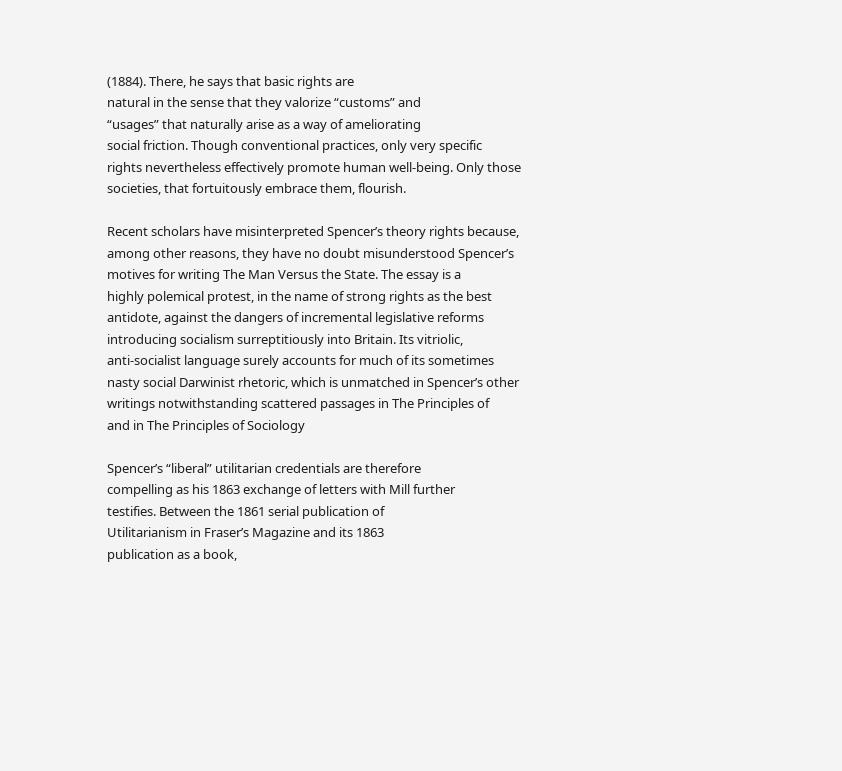(1884). There, he says that basic rights are
natural in the sense that they valorize “customs” and
“usages” that naturally arise as a way of ameliorating
social friction. Though conventional practices, only very specific
rights nevertheless effectively promote human well-being. Only those
societies, that fortuitously embrace them, flourish.

Recent scholars have misinterpreted Spencer’s theory rights because,
among other reasons, they have no doubt misunderstood Spencer’s
motives for writing The Man Versus the State. The essay is a
highly polemical protest, in the name of strong rights as the best
antidote, against the dangers of incremental legislative reforms
introducing socialism surreptitiously into Britain. Its vitriolic,
anti-socialist language surely accounts for much of its sometimes
nasty social Darwinist rhetoric, which is unmatched in Spencer’s other
writings notwithstanding scattered passages in The Principles of
and in The Principles of Sociology

Spencer’s “liberal” utilitarian credentials are therefore
compelling as his 1863 exchange of letters with Mill further
testifies. Between the 1861 serial publication of
Utilitarianism in Fraser’s Magazine and its 1863
publication as a book,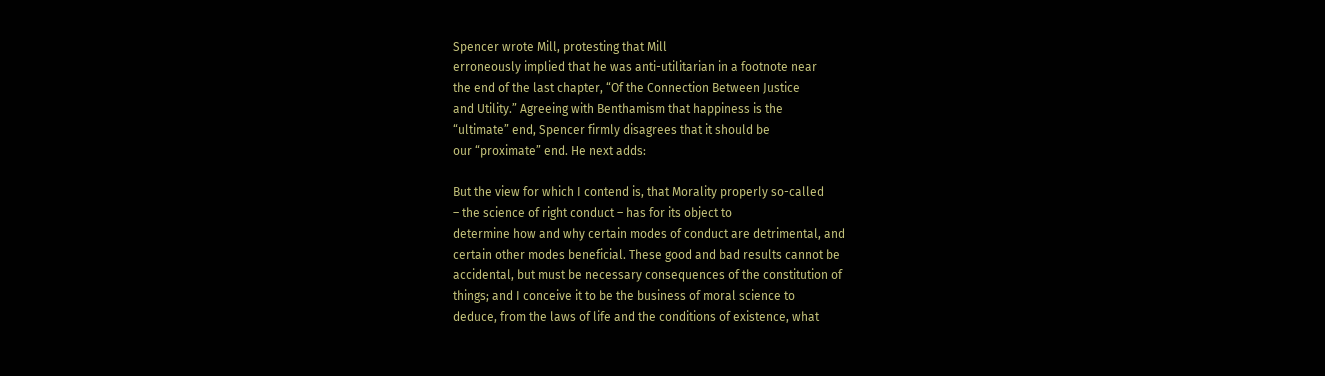Spencer wrote Mill, protesting that Mill
erroneously implied that he was anti-utilitarian in a footnote near
the end of the last chapter, “Of the Connection Between Justice
and Utility.” Agreeing with Benthamism that happiness is the
“ultimate” end, Spencer firmly disagrees that it should be
our “proximate” end. He next adds:

But the view for which I contend is, that Morality properly so-called
– the science of right conduct – has for its object to
determine how and why certain modes of conduct are detrimental, and
certain other modes beneficial. These good and bad results cannot be
accidental, but must be necessary consequences of the constitution of
things; and I conceive it to be the business of moral science to
deduce, from the laws of life and the conditions of existence, what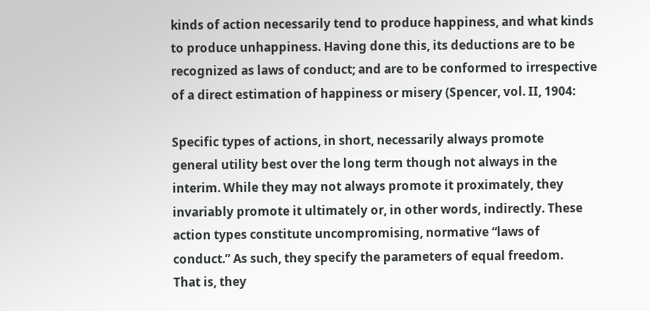kinds of action necessarily tend to produce happiness, and what kinds
to produce unhappiness. Having done this, its deductions are to be
recognized as laws of conduct; and are to be conformed to irrespective
of a direct estimation of happiness or misery (Spencer, vol. II, 1904:

Specific types of actions, in short, necessarily always promote
general utility best over the long term though not always in the
interim. While they may not always promote it proximately, they
invariably promote it ultimately or, in other words, indirectly. These
action types constitute uncompromising, normative “laws of
conduct.” As such, they specify the parameters of equal freedom.
That is, they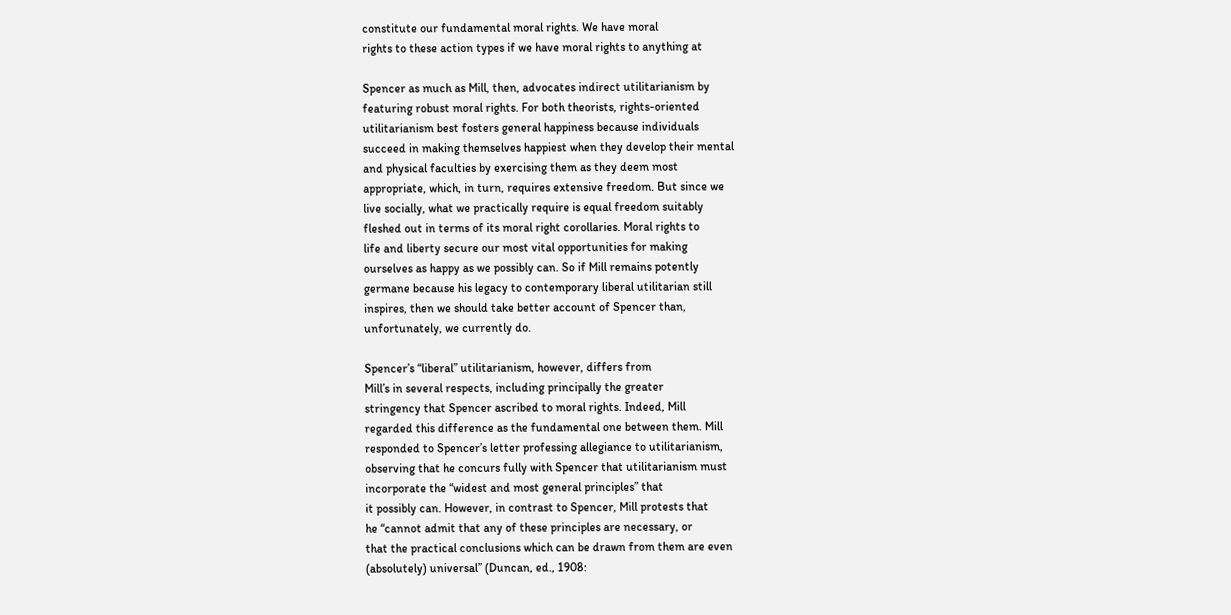constitute our fundamental moral rights. We have moral
rights to these action types if we have moral rights to anything at

Spencer as much as Mill, then, advocates indirect utilitarianism by
featuring robust moral rights. For both theorists, rights-oriented
utilitarianism best fosters general happiness because individuals
succeed in making themselves happiest when they develop their mental
and physical faculties by exercising them as they deem most
appropriate, which, in turn, requires extensive freedom. But since we
live socially, what we practically require is equal freedom suitably
fleshed out in terms of its moral right corollaries. Moral rights to
life and liberty secure our most vital opportunities for making
ourselves as happy as we possibly can. So if Mill remains potently
germane because his legacy to contemporary liberal utilitarian still
inspires, then we should take better account of Spencer than,
unfortunately, we currently do.

Spencer’s “liberal” utilitarianism, however, differs from
Mill’s in several respects, including principally the greater
stringency that Spencer ascribed to moral rights. Indeed, Mill
regarded this difference as the fundamental one between them. Mill
responded to Spencer’s letter professing allegiance to utilitarianism,
observing that he concurs fully with Spencer that utilitarianism must
incorporate the “widest and most general principles” that
it possibly can. However, in contrast to Spencer, Mill protests that
he “cannot admit that any of these principles are necessary, or
that the practical conclusions which can be drawn from them are even
(absolutely) universal” (Duncan, ed., 1908: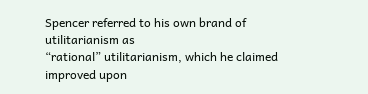Spencer referred to his own brand of utilitarianism as
“rational” utilitarianism, which he claimed improved upon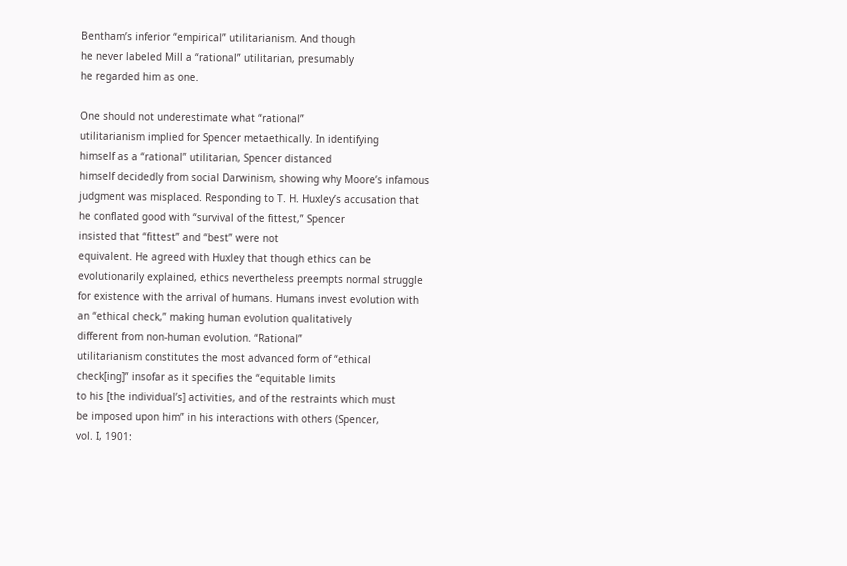Bentham’s inferior “empirical” utilitarianism. And though
he never labeled Mill a “rational” utilitarian, presumably
he regarded him as one.

One should not underestimate what “rational”
utilitarianism implied for Spencer metaethically. In identifying
himself as a “rational” utilitarian, Spencer distanced
himself decidedly from social Darwinism, showing why Moore’s infamous
judgment was misplaced. Responding to T. H. Huxley’s accusation that
he conflated good with “survival of the fittest,” Spencer
insisted that “fittest” and “best” were not
equivalent. He agreed with Huxley that though ethics can be
evolutionarily explained, ethics nevertheless preempts normal struggle
for existence with the arrival of humans. Humans invest evolution with
an “ethical check,” making human evolution qualitatively
different from non-human evolution. “Rational”
utilitarianism constitutes the most advanced form of “ethical
check[ing]” insofar as it specifies the “equitable limits
to his [the individual’s] activities, and of the restraints which must
be imposed upon him” in his interactions with others (Spencer,
vol. I, 1901: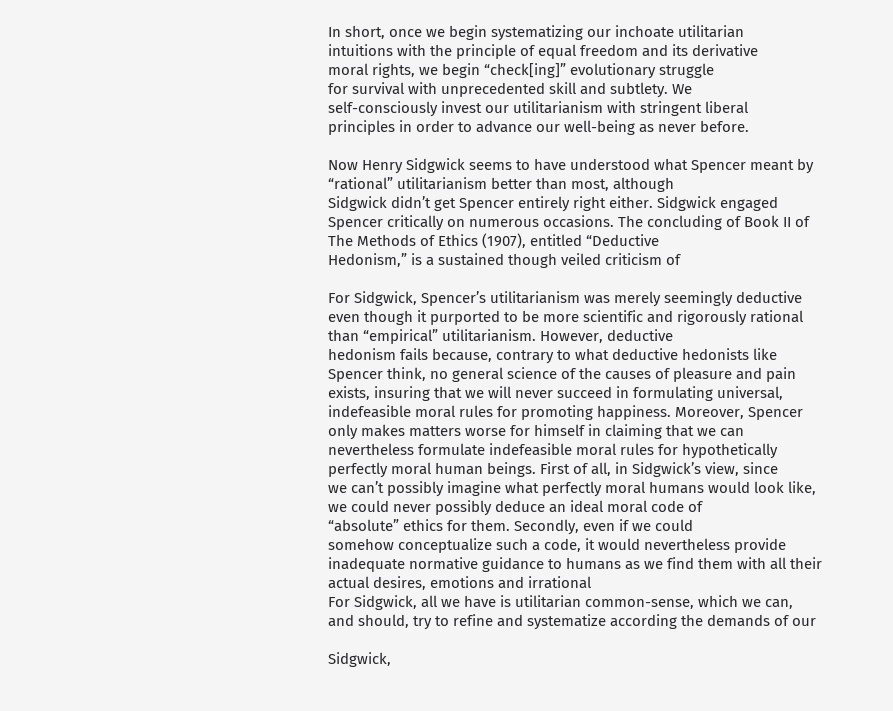In short, once we begin systematizing our inchoate utilitarian
intuitions with the principle of equal freedom and its derivative
moral rights, we begin “check[ing]” evolutionary struggle
for survival with unprecedented skill and subtlety. We
self-consciously invest our utilitarianism with stringent liberal
principles in order to advance our well-being as never before.

Now Henry Sidgwick seems to have understood what Spencer meant by
“rational” utilitarianism better than most, although
Sidgwick didn’t get Spencer entirely right either. Sidgwick engaged
Spencer critically on numerous occasions. The concluding of Book II of
The Methods of Ethics (1907), entitled “Deductive
Hedonism,” is a sustained though veiled criticism of

For Sidgwick, Spencer’s utilitarianism was merely seemingly deductive
even though it purported to be more scientific and rigorously rational
than “empirical” utilitarianism. However, deductive
hedonism fails because, contrary to what deductive hedonists like
Spencer think, no general science of the causes of pleasure and pain
exists, insuring that we will never succeed in formulating universal,
indefeasible moral rules for promoting happiness. Moreover, Spencer
only makes matters worse for himself in claiming that we can
nevertheless formulate indefeasible moral rules for hypothetically
perfectly moral human beings. First of all, in Sidgwick’s view, since
we can’t possibly imagine what perfectly moral humans would look like,
we could never possibly deduce an ideal moral code of
“absolute” ethics for them. Secondly, even if we could
somehow conceptualize such a code, it would nevertheless provide
inadequate normative guidance to humans as we find them with all their
actual desires, emotions and irrational
For Sidgwick, all we have is utilitarian common-sense, which we can,
and should, try to refine and systematize according the demands of our

Sidgwick,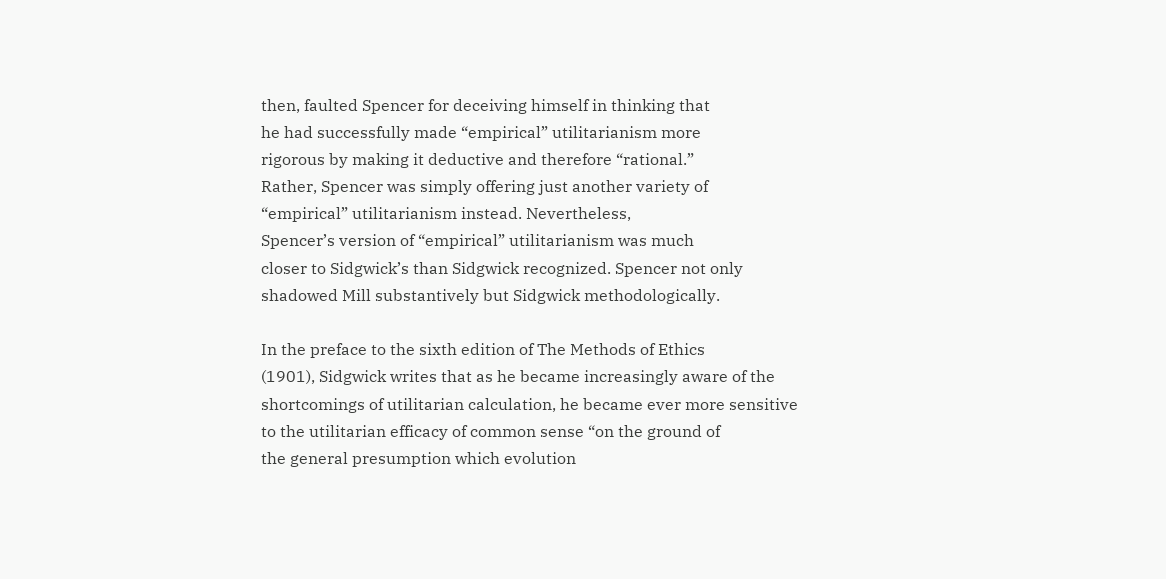then, faulted Spencer for deceiving himself in thinking that
he had successfully made “empirical” utilitarianism more
rigorous by making it deductive and therefore “rational.”
Rather, Spencer was simply offering just another variety of
“empirical” utilitarianism instead. Nevertheless,
Spencer’s version of “empirical” utilitarianism was much
closer to Sidgwick’s than Sidgwick recognized. Spencer not only
shadowed Mill substantively but Sidgwick methodologically.

In the preface to the sixth edition of The Methods of Ethics
(1901), Sidgwick writes that as he became increasingly aware of the
shortcomings of utilitarian calculation, he became ever more sensitive
to the utilitarian efficacy of common sense “on the ground of
the general presumption which evolution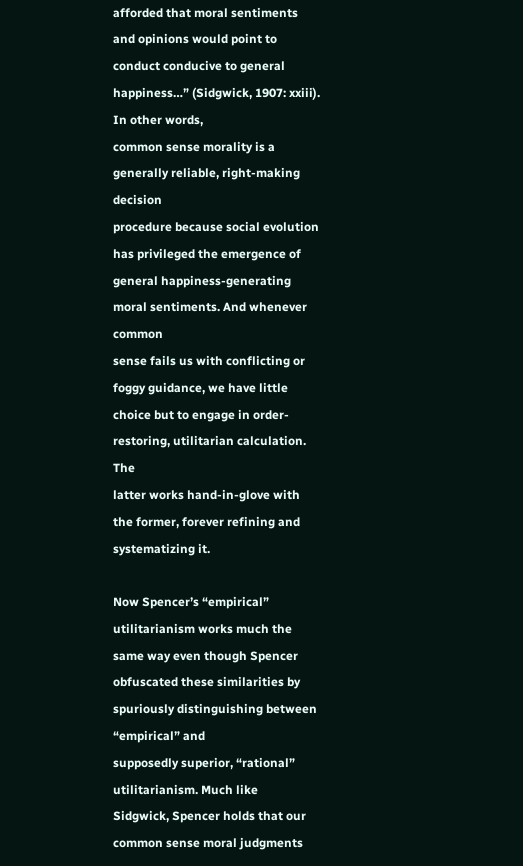afforded that moral sentiments
and opinions would point to conduct conducive to general
happiness…” (Sidgwick, 1907: xxiii). In other words,
common sense morality is a generally reliable, right-making decision
procedure because social evolution has privileged the emergence of
general happiness-generating moral sentiments. And whenever common
sense fails us with conflicting or foggy guidance, we have little
choice but to engage in order-restoring, utilitarian calculation. The
latter works hand-in-glove with the former, forever refining and
systematizing it.

Now Spencer’s “empirical” utilitarianism works much the
same way even though Spencer obfuscated these similarities by
spuriously distinguishing between “empirical” and
supposedly superior, “rational” utilitarianism. Much like
Sidgwick, Spencer holds that our common sense moral judgments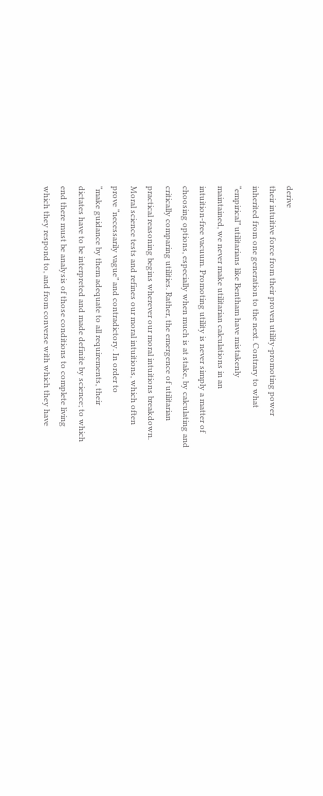derive
their intuitive force from their proven utility-promoting power
inherited from one generation to the next. Contrary to what
“empirical” utilitarians like Bentham have mistakenly
maintained, we never make utilitarian calculations in an
intuition-free vacuum. Promoting utility is never simply a matter of
choosing options, especially when much is at stake, by calculating and
critically comparing utilities. Rather, the emergence of utilitarian
practical reasoning begins wherever our moral intuitions breakdown.
Moral science tests and refines our moral intuitions, which often
prove “necessarily vague” and contradictory. In order to
“make guidance by them adequate to all requirements, their
dictates have to be interpreted and made definite by science; to which
end there must be analysis of those conditions to complete living
which they respond to, and from converse with which they have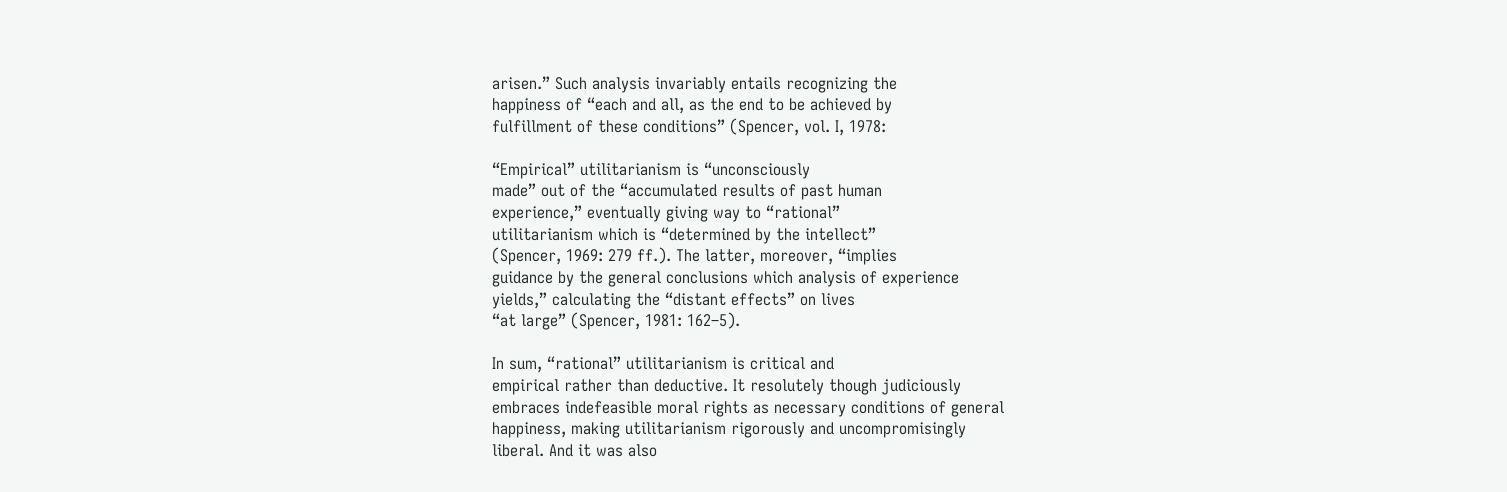arisen.” Such analysis invariably entails recognizing the
happiness of “each and all, as the end to be achieved by
fulfillment of these conditions” (Spencer, vol. I, 1978:

“Empirical” utilitarianism is “unconsciously
made” out of the “accumulated results of past human
experience,” eventually giving way to “rational”
utilitarianism which is “determined by the intellect”
(Spencer, 1969: 279 ff.). The latter, moreover, “implies
guidance by the general conclusions which analysis of experience
yields,” calculating the “distant effects” on lives
“at large” (Spencer, 1981: 162–5).

In sum, “rational” utilitarianism is critical and
empirical rather than deductive. It resolutely though judiciously
embraces indefeasible moral rights as necessary conditions of general
happiness, making utilitarianism rigorously and uncompromisingly
liberal. And it was also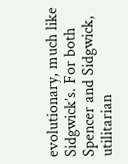evolutionary, much like Sidgwick’s. For both
Spencer and Sidgwick, utilitarian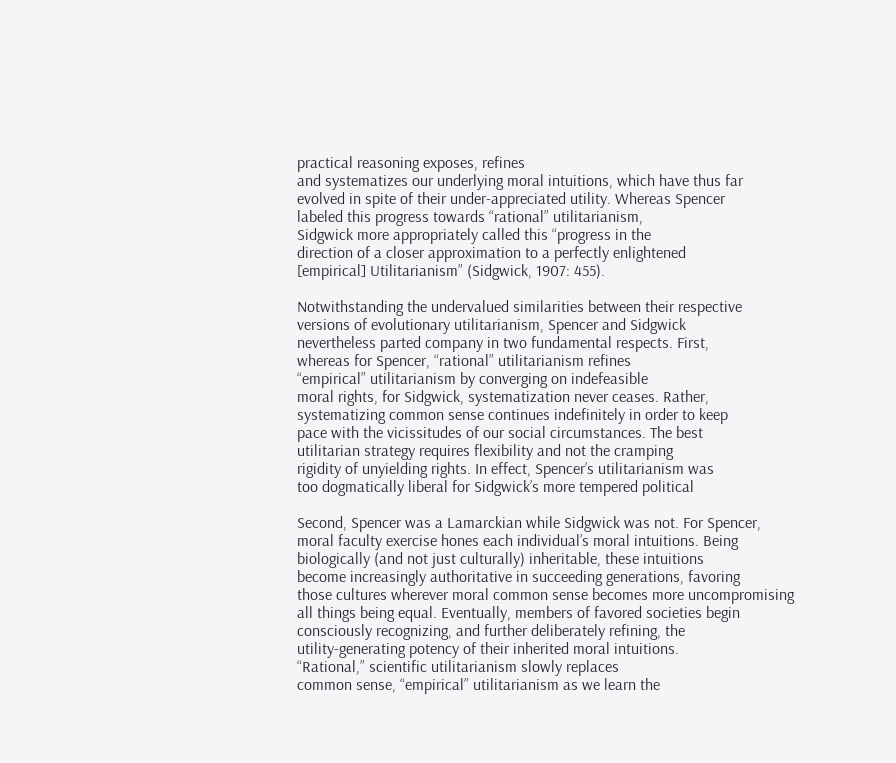practical reasoning exposes, refines
and systematizes our underlying moral intuitions, which have thus far
evolved in spite of their under-appreciated utility. Whereas Spencer
labeled this progress towards “rational” utilitarianism,
Sidgwick more appropriately called this “progress in the
direction of a closer approximation to a perfectly enlightened
[empirical] Utilitarianism” (Sidgwick, 1907: 455).

Notwithstanding the undervalued similarities between their respective
versions of evolutionary utilitarianism, Spencer and Sidgwick
nevertheless parted company in two fundamental respects. First,
whereas for Spencer, “rational” utilitarianism refines
“empirical” utilitarianism by converging on indefeasible
moral rights, for Sidgwick, systematization never ceases. Rather,
systematizing common sense continues indefinitely in order to keep
pace with the vicissitudes of our social circumstances. The best
utilitarian strategy requires flexibility and not the cramping
rigidity of unyielding rights. In effect, Spencer’s utilitarianism was
too dogmatically liberal for Sidgwick’s more tempered political

Second, Spencer was a Lamarckian while Sidgwick was not. For Spencer,
moral faculty exercise hones each individual’s moral intuitions. Being
biologically (and not just culturally) inheritable, these intuitions
become increasingly authoritative in succeeding generations, favoring
those cultures wherever moral common sense becomes more uncompromising
all things being equal. Eventually, members of favored societies begin
consciously recognizing, and further deliberately refining, the
utility-generating potency of their inherited moral intuitions.
“Rational,” scientific utilitarianism slowly replaces
common sense, “empirical” utilitarianism as we learn the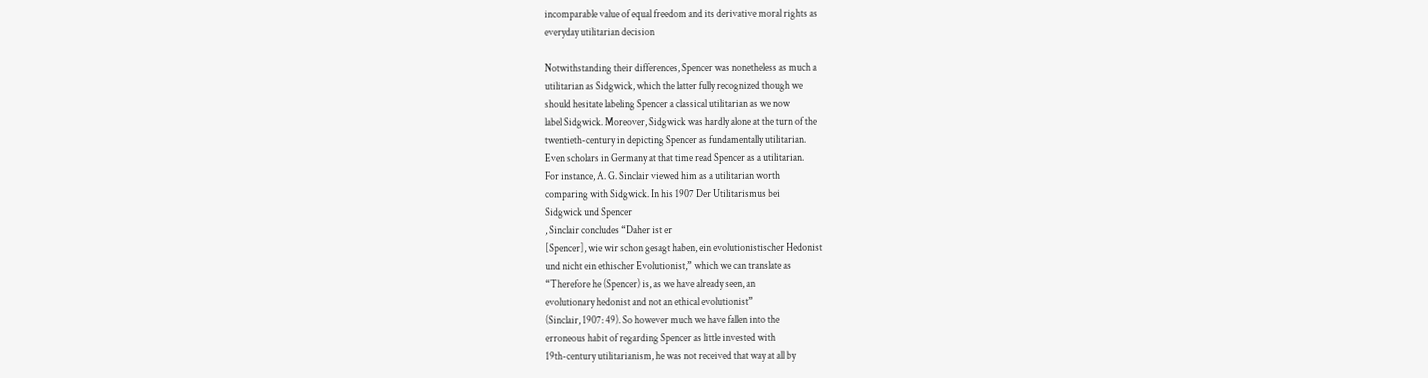incomparable value of equal freedom and its derivative moral rights as
everyday utilitarian decision

Notwithstanding their differences, Spencer was nonetheless as much a
utilitarian as Sidgwick, which the latter fully recognized though we
should hesitate labeling Spencer a classical utilitarian as we now
label Sidgwick. Moreover, Sidgwick was hardly alone at the turn of the
twentieth-century in depicting Spencer as fundamentally utilitarian.
Even scholars in Germany at that time read Spencer as a utilitarian.
For instance, A. G. Sinclair viewed him as a utilitarian worth
comparing with Sidgwick. In his 1907 Der Utilitarismus bei
Sidgwick und Spencer
, Sinclair concludes “Daher ist er
[Spencer], wie wir schon gesagt haben, ein evolutionistischer Hedonist
und nicht ein ethischer Evolutionist,” which we can translate as
“Therefore he (Spencer) is, as we have already seen, an
evolutionary hedonist and not an ethical evolutionist”
(Sinclair, 1907: 49). So however much we have fallen into the
erroneous habit of regarding Spencer as little invested with
19th-century utilitarianism, he was not received that way at all by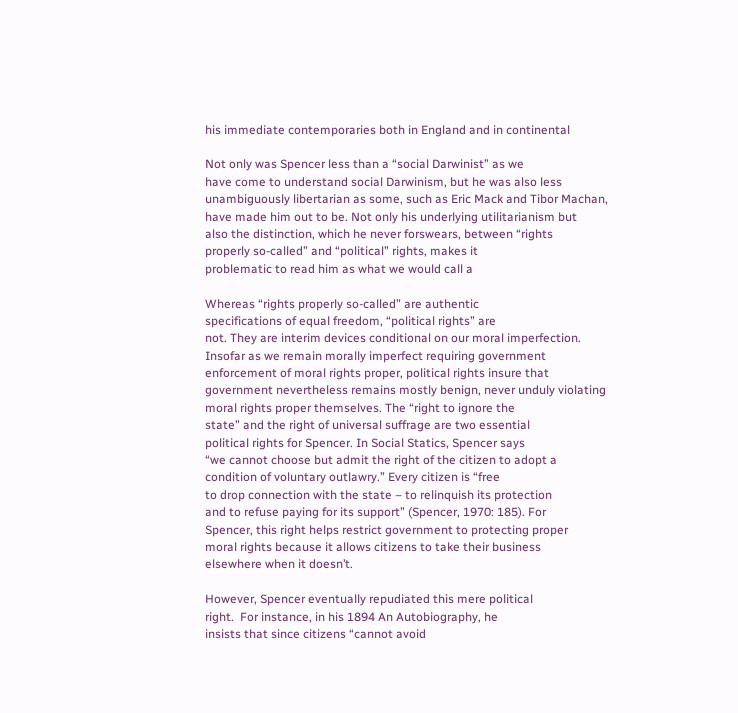his immediate contemporaries both in England and in continental

Not only was Spencer less than a “social Darwinist” as we
have come to understand social Darwinism, but he was also less
unambiguously libertarian as some, such as Eric Mack and Tibor Machan,
have made him out to be. Not only his underlying utilitarianism but
also the distinction, which he never forswears, between “rights
properly so-called” and “political” rights, makes it
problematic to read him as what we would call a

Whereas “rights properly so-called” are authentic
specifications of equal freedom, “political rights” are
not. They are interim devices conditional on our moral imperfection.
Insofar as we remain morally imperfect requiring government
enforcement of moral rights proper, political rights insure that
government nevertheless remains mostly benign, never unduly violating
moral rights proper themselves. The “right to ignore the
state” and the right of universal suffrage are two essential
political rights for Spencer. In Social Statics, Spencer says
“we cannot choose but admit the right of the citizen to adopt a
condition of voluntary outlawry.” Every citizen is “free
to drop connection with the state – to relinquish its protection
and to refuse paying for its support” (Spencer, 1970: 185). For
Spencer, this right helps restrict government to protecting proper
moral rights because it allows citizens to take their business
elsewhere when it doesn’t.

However, Spencer eventually repudiated this mere political
right.  For instance, in his 1894 An Autobiography, he
insists that since citizens “cannot avoid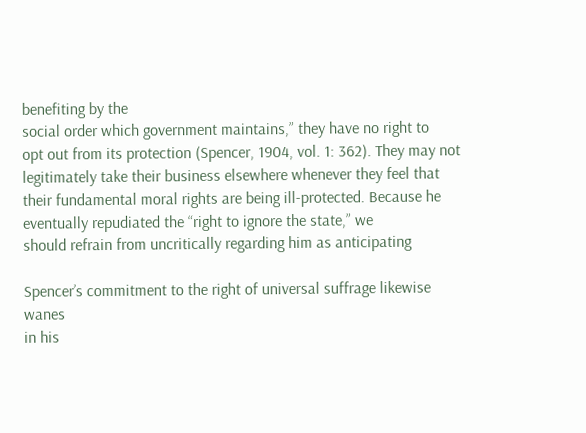benefiting by the
social order which government maintains,” they have no right to
opt out from its protection (Spencer, 1904, vol. 1: 362). They may not
legitimately take their business elsewhere whenever they feel that
their fundamental moral rights are being ill-protected. Because he
eventually repudiated the “right to ignore the state,” we
should refrain from uncritically regarding him as anticipating

Spencer’s commitment to the right of universal suffrage likewise wanes
in his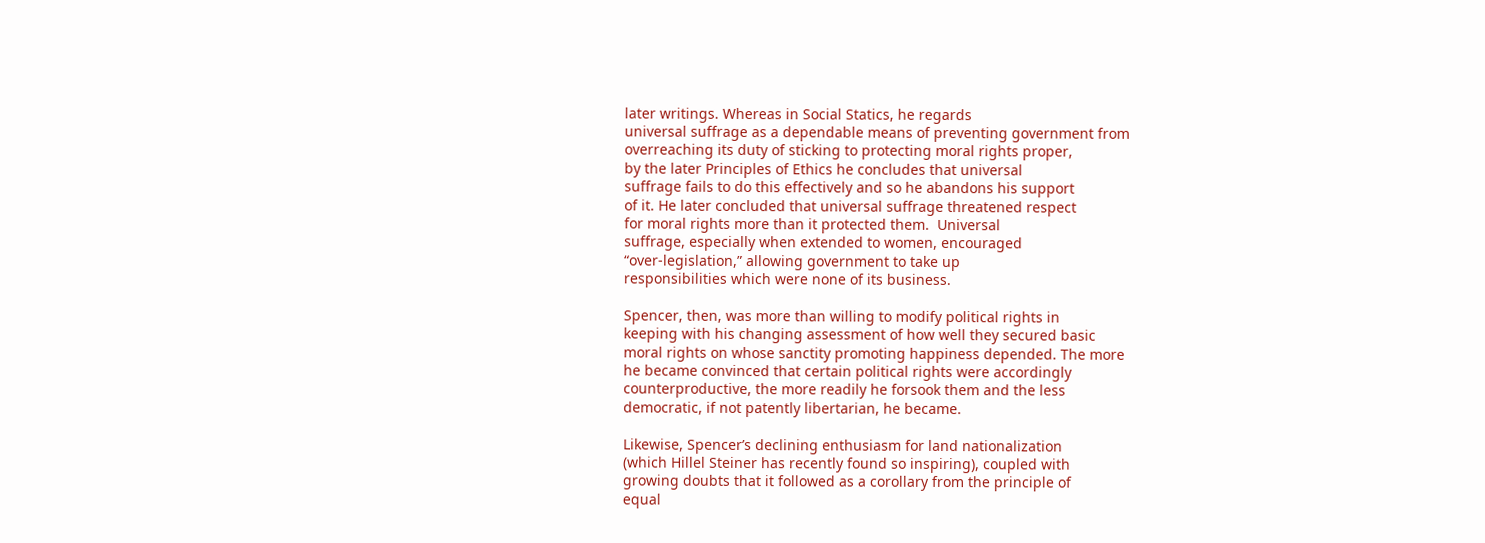later writings. Whereas in Social Statics, he regards
universal suffrage as a dependable means of preventing government from
overreaching its duty of sticking to protecting moral rights proper,
by the later Principles of Ethics he concludes that universal
suffrage fails to do this effectively and so he abandons his support
of it. He later concluded that universal suffrage threatened respect
for moral rights more than it protected them.  Universal
suffrage, especially when extended to women, encouraged
“over-legislation,” allowing government to take up
responsibilities which were none of its business.

Spencer, then, was more than willing to modify political rights in
keeping with his changing assessment of how well they secured basic
moral rights on whose sanctity promoting happiness depended. The more
he became convinced that certain political rights were accordingly
counterproductive, the more readily he forsook them and the less
democratic, if not patently libertarian, he became.

Likewise, Spencer’s declining enthusiasm for land nationalization
(which Hillel Steiner has recently found so inspiring), coupled with
growing doubts that it followed as a corollary from the principle of
equal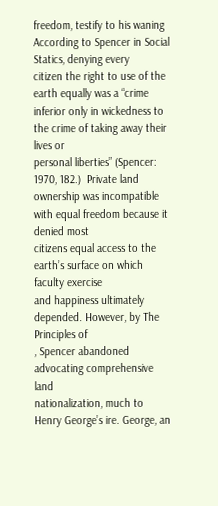freedom, testify to his waning
According to Spencer in Social Statics, denying every
citizen the right to use of the earth equally was a “crime
inferior only in wickedness to the crime of taking away their lives or
personal liberties” (Spencer: 1970, 182.)  Private land
ownership was incompatible with equal freedom because it denied most
citizens equal access to the earth’s surface on which faculty exercise
and happiness ultimately depended. However, by The Principles of
, Spencer abandoned advocating comprehensive land
nationalization, much to Henry George’s ire. George, an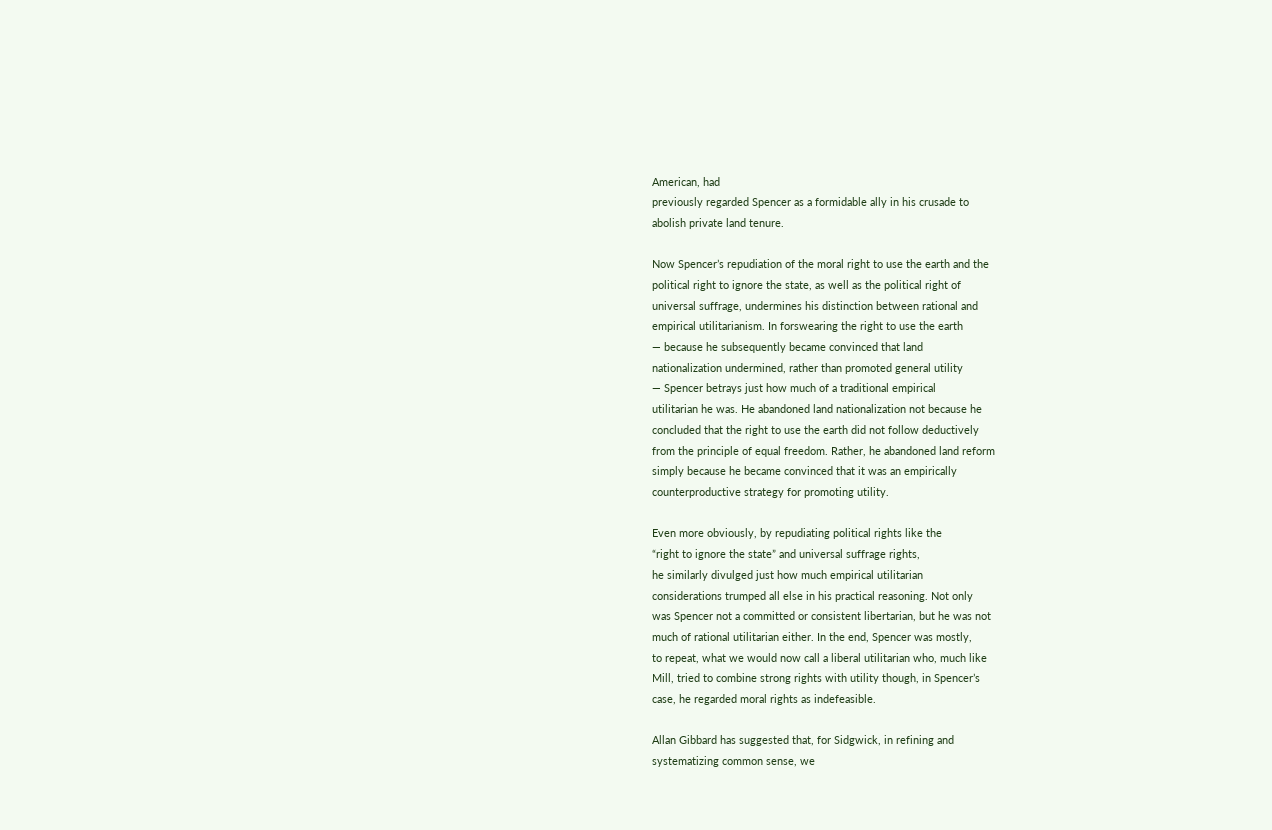American, had
previously regarded Spencer as a formidable ally in his crusade to
abolish private land tenure.

Now Spencer’s repudiation of the moral right to use the earth and the
political right to ignore the state, as well as the political right of
universal suffrage, undermines his distinction between rational and
empirical utilitarianism. In forswearing the right to use the earth
— because he subsequently became convinced that land
nationalization undermined, rather than promoted general utility
— Spencer betrays just how much of a traditional empirical
utilitarian he was. He abandoned land nationalization not because he
concluded that the right to use the earth did not follow deductively
from the principle of equal freedom. Rather, he abandoned land reform
simply because he became convinced that it was an empirically
counterproductive strategy for promoting utility.

Even more obviously, by repudiating political rights like the
“right to ignore the state” and universal suffrage rights,
he similarly divulged just how much empirical utilitarian
considerations trumped all else in his practical reasoning. Not only
was Spencer not a committed or consistent libertarian, but he was not
much of rational utilitarian either. In the end, Spencer was mostly,
to repeat, what we would now call a liberal utilitarian who, much like
Mill, tried to combine strong rights with utility though, in Spencer’s
case, he regarded moral rights as indefeasible.

Allan Gibbard has suggested that, for Sidgwick, in refining and
systematizing common sense, we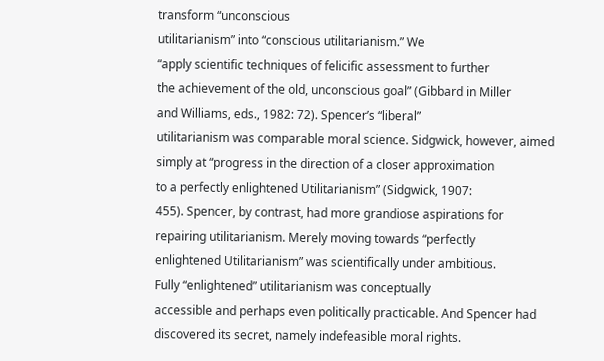transform “unconscious
utilitarianism” into “conscious utilitarianism.” We
“apply scientific techniques of felicific assessment to further
the achievement of the old, unconscious goal” (Gibbard in Miller
and Williams, eds., 1982: 72). Spencer’s “liberal”
utilitarianism was comparable moral science. Sidgwick, however, aimed
simply at “progress in the direction of a closer approximation
to a perfectly enlightened Utilitarianism” (Sidgwick, 1907:
455). Spencer, by contrast, had more grandiose aspirations for
repairing utilitarianism. Merely moving towards “perfectly
enlightened Utilitarianism” was scientifically under ambitious.
Fully “enlightened” utilitarianism was conceptually
accessible and perhaps even politically practicable. And Spencer had
discovered its secret, namely indefeasible moral rights.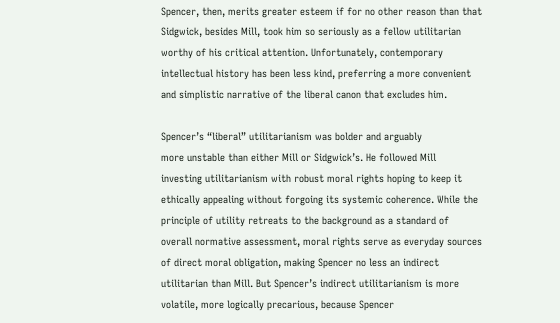Spencer, then, merits greater esteem if for no other reason than that
Sidgwick, besides Mill, took him so seriously as a fellow utilitarian
worthy of his critical attention. Unfortunately, contemporary
intellectual history has been less kind, preferring a more convenient
and simplistic narrative of the liberal canon that excludes him.

Spencer’s “liberal” utilitarianism was bolder and arguably
more unstable than either Mill or Sidgwick’s. He followed Mill
investing utilitarianism with robust moral rights hoping to keep it
ethically appealing without forgoing its systemic coherence. While the
principle of utility retreats to the background as a standard of
overall normative assessment, moral rights serve as everyday sources
of direct moral obligation, making Spencer no less an indirect
utilitarian than Mill. But Spencer’s indirect utilitarianism is more
volatile, more logically precarious, because Spencer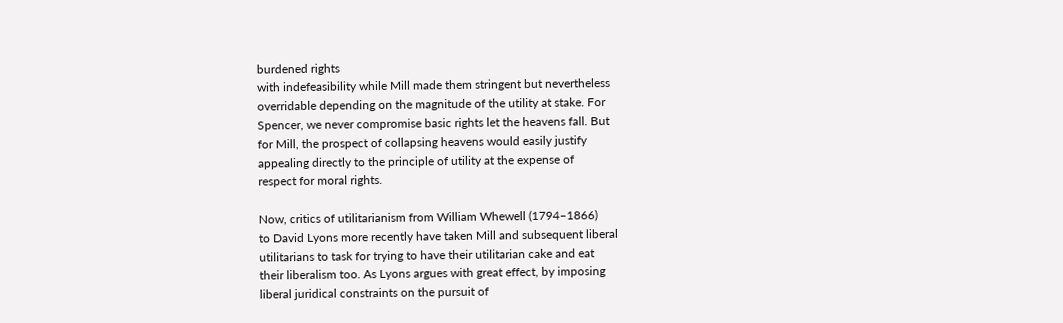burdened rights
with indefeasibility while Mill made them stringent but nevertheless
overridable depending on the magnitude of the utility at stake. For
Spencer, we never compromise basic rights let the heavens fall. But
for Mill, the prospect of collapsing heavens would easily justify
appealing directly to the principle of utility at the expense of
respect for moral rights.

Now, critics of utilitarianism from William Whewell (1794–1866)
to David Lyons more recently have taken Mill and subsequent liberal
utilitarians to task for trying to have their utilitarian cake and eat
their liberalism too. As Lyons argues with great effect, by imposing
liberal juridical constraints on the pursuit of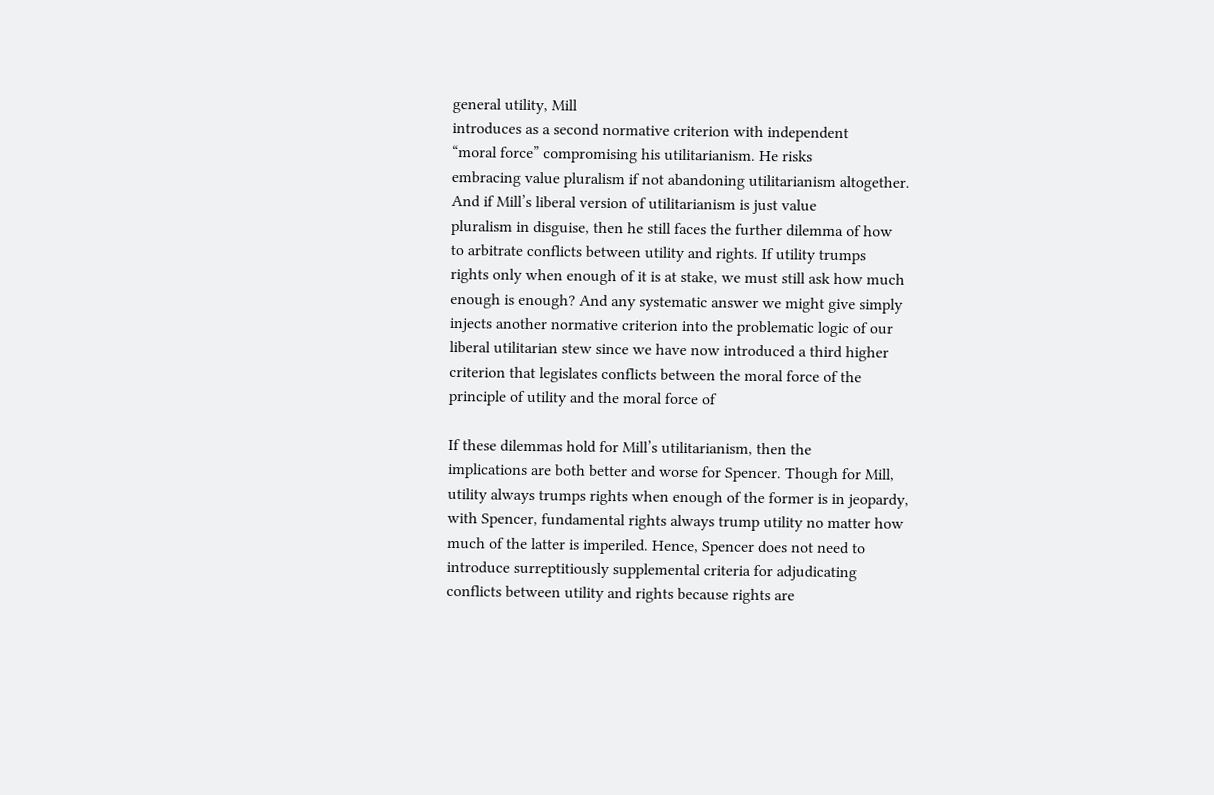general utility, Mill
introduces as a second normative criterion with independent
“moral force” compromising his utilitarianism. He risks
embracing value pluralism if not abandoning utilitarianism altogether.
And if Mill’s liberal version of utilitarianism is just value
pluralism in disguise, then he still faces the further dilemma of how
to arbitrate conflicts between utility and rights. If utility trumps
rights only when enough of it is at stake, we must still ask how much
enough is enough? And any systematic answer we might give simply
injects another normative criterion into the problematic logic of our
liberal utilitarian stew since we have now introduced a third higher
criterion that legislates conflicts between the moral force of the
principle of utility and the moral force of

If these dilemmas hold for Mill’s utilitarianism, then the
implications are both better and worse for Spencer. Though for Mill,
utility always trumps rights when enough of the former is in jeopardy,
with Spencer, fundamental rights always trump utility no matter how
much of the latter is imperiled. Hence, Spencer does not need to
introduce surreptitiously supplemental criteria for adjudicating
conflicts between utility and rights because rights are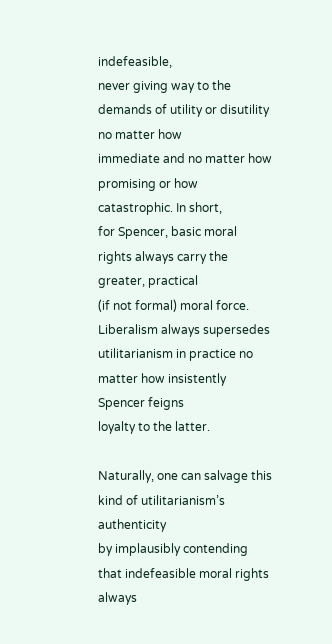indefeasible,
never giving way to the demands of utility or disutility no matter how
immediate and no matter how promising or how catastrophic. In short,
for Spencer, basic moral rights always carry the greater, practical
(if not formal) moral force. Liberalism always supersedes
utilitarianism in practice no matter how insistently Spencer feigns
loyalty to the latter.

Naturally, one can salvage this kind of utilitarianism’s authenticity
by implausibly contending that indefeasible moral rights always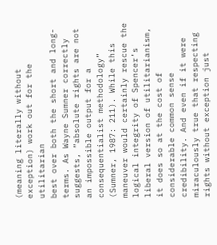(meaning literally without exception) work out for the utilitarian
best over both the short and long-terms. As Wayne Sumner correctly
suggests, “absolute rights are not an impossible output for a
consequentialist methodology” (Sumner, 1987: 211). While this
maneuver would certainly rescue the logical integrity of Spencer’s
liberal version of utilitarianism, it does so at the cost of
considerable common sense credibility. And even if it were
miraculously true that respecting rights without exception just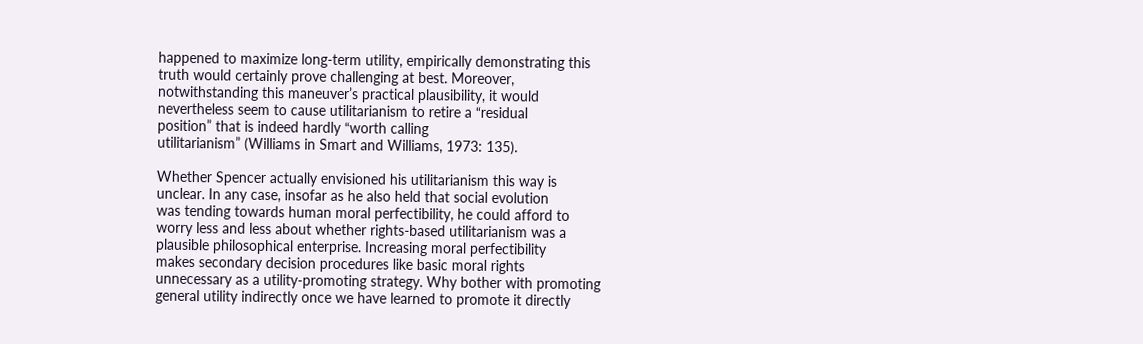happened to maximize long-term utility, empirically demonstrating this
truth would certainly prove challenging at best. Moreover,
notwithstanding this maneuver’s practical plausibility, it would
nevertheless seem to cause utilitarianism to retire a “residual
position” that is indeed hardly “worth calling
utilitarianism” (Williams in Smart and Williams, 1973: 135).

Whether Spencer actually envisioned his utilitarianism this way is
unclear. In any case, insofar as he also held that social evolution
was tending towards human moral perfectibility, he could afford to
worry less and less about whether rights-based utilitarianism was a
plausible philosophical enterprise. Increasing moral perfectibility
makes secondary decision procedures like basic moral rights
unnecessary as a utility-promoting strategy. Why bother with promoting
general utility indirectly once we have learned to promote it directly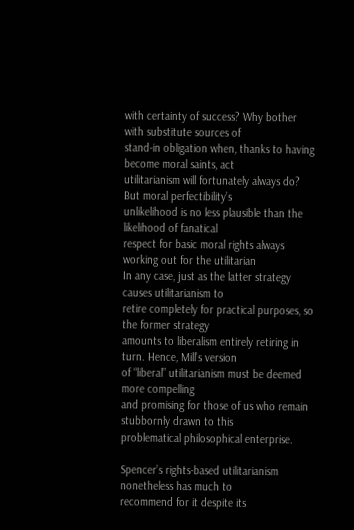with certainty of success? Why bother with substitute sources of
stand-in obligation when, thanks to having become moral saints, act
utilitarianism will fortunately always do? But moral perfectibility’s
unlikelihood is no less plausible than the likelihood of fanatical
respect for basic moral rights always working out for the utilitarian
In any case, just as the latter strategy causes utilitarianism to
retire completely for practical purposes, so the former strategy
amounts to liberalism entirely retiring in turn. Hence, Mill’s version
of “liberal” utilitarianism must be deemed more compelling
and promising for those of us who remain stubbornly drawn to this
problematical philosophical enterprise.

Spencer’s rights-based utilitarianism nonetheless has much to
recommend for it despite its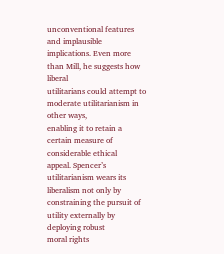unconventional features and implausible
implications. Even more than Mill, he suggests how liberal
utilitarians could attempt to moderate utilitarianism in other ways,
enabling it to retain a certain measure of considerable ethical
appeal. Spencer’s utilitarianism wears its liberalism not only by
constraining the pursuit of utility externally by deploying robust
moral rights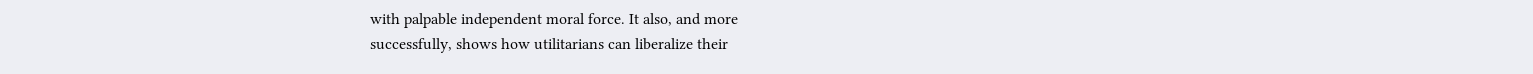with palpable independent moral force. It also, and more
successfully, shows how utilitarians can liberalize their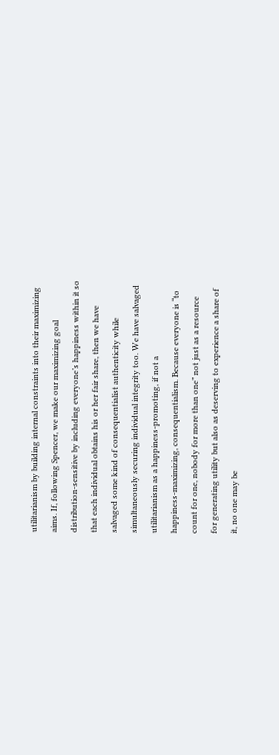utilitarianism by building internal constraints into their maximizing
aims. If, following Spencer, we make our maximizing goal
distribution-sensitive by including everyone’s happiness within it so
that each individual obtains his or her fair share, then we have
salvaged some kind of consequentialist authenticity while
simultaneously securing individual integrity too. We have salvaged
utilitarianism as a happiness-promoting, if not a
happiness-maximizing, consequentialism. Because everyone is “to
count for one, nobody for more than one” not just as a resource
for generating utility but also as deserving to experience a share of
it, no one may be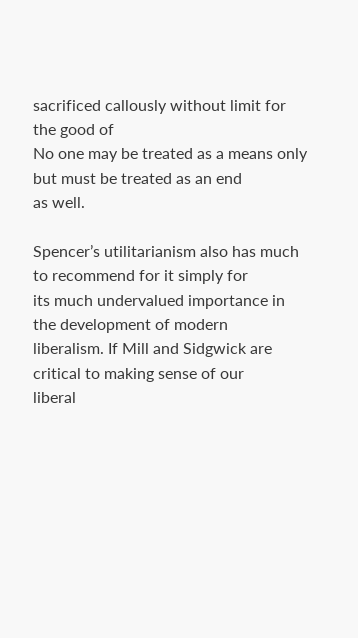sacrificed callously without limit for the good of
No one may be treated as a means only but must be treated as an end
as well.

Spencer’s utilitarianism also has much to recommend for it simply for
its much undervalued importance in the development of modern
liberalism. If Mill and Sidgwick are critical to making sense of our
liberal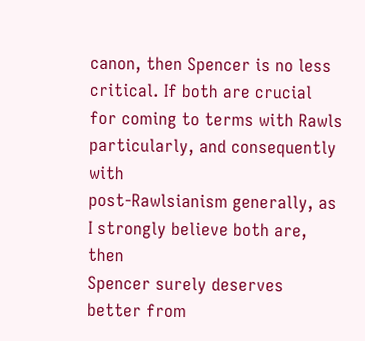canon, then Spencer is no less critical. If both are crucial
for coming to terms with Rawls particularly, and consequently with
post-Rawlsianism generally, as I strongly believe both are, then
Spencer surely deserves better from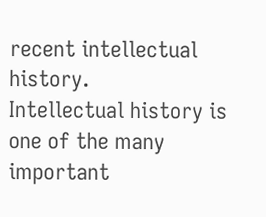recent intellectual history.
Intellectual history is one of the many important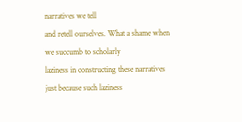narratives we tell
and retell ourselves. What a shame when we succumb to scholarly
laziness in constructing these narratives just because such laziness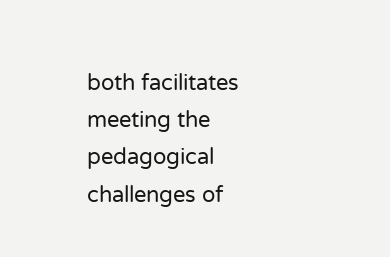both facilitates meeting the pedagogical challenges of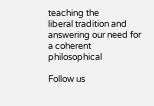teaching the
liberal tradition and answering our need for a coherent philosophical

Follow us